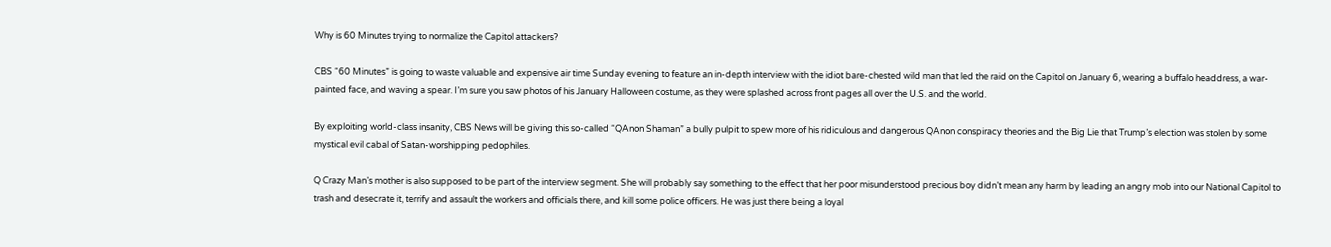Why is 60 Minutes trying to normalize the Capitol attackers?

CBS “60 Minutes” is going to waste valuable and expensive air time Sunday evening to feature an in-depth interview with the idiot bare-chested wild man that led the raid on the Capitol on January 6, wearing a buffalo headdress, a war-painted face, and waving a spear. I’m sure you saw photos of his January Halloween costume, as they were splashed across front pages all over the U.S. and the world.

By exploiting world-class insanity, CBS News will be giving this so-called “QAnon Shaman” a bully pulpit to spew more of his ridiculous and dangerous QAnon conspiracy theories and the Big Lie that Trump’s election was stolen by some mystical evil cabal of Satan-worshipping pedophiles.

Q Crazy Man’s mother is also supposed to be part of the interview segment. She will probably say something to the effect that her poor misunderstood precious boy didn’t mean any harm by leading an angry mob into our National Capitol to trash and desecrate it, terrify and assault the workers and officials there, and kill some police officers. He was just there being a loyal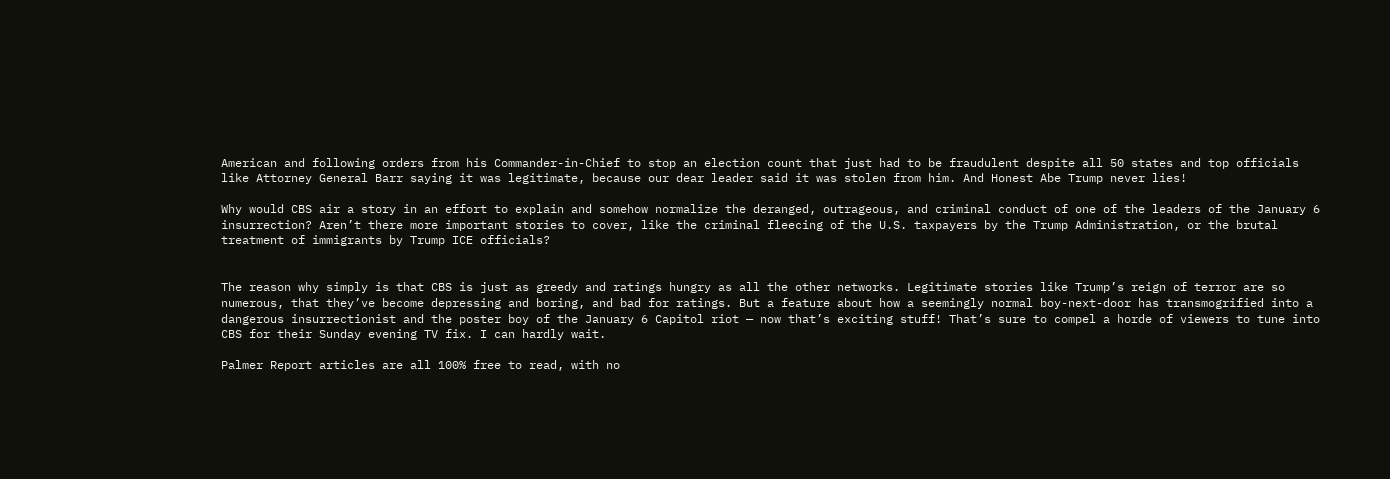American and following orders from his Commander-in-Chief to stop an election count that just had to be fraudulent despite all 50 states and top officials like Attorney General Barr saying it was legitimate, because our dear leader said it was stolen from him. And Honest Abe Trump never lies!

Why would CBS air a story in an effort to explain and somehow normalize the deranged, outrageous, and criminal conduct of one of the leaders of the January 6 insurrection? Aren’t there more important stories to cover, like the criminal fleecing of the U.S. taxpayers by the Trump Administration, or the brutal treatment of immigrants by Trump ICE officials?


The reason why simply is that CBS is just as greedy and ratings hungry as all the other networks. Legitimate stories like Trump’s reign of terror are so numerous, that they’ve become depressing and boring, and bad for ratings. But a feature about how a seemingly normal boy-next-door has transmogrified into a dangerous insurrectionist and the poster boy of the January 6 Capitol riot — now that’s exciting stuff! That’s sure to compel a horde of viewers to tune into CBS for their Sunday evening TV fix. I can hardly wait.

Palmer Report articles are all 100% free to read, with no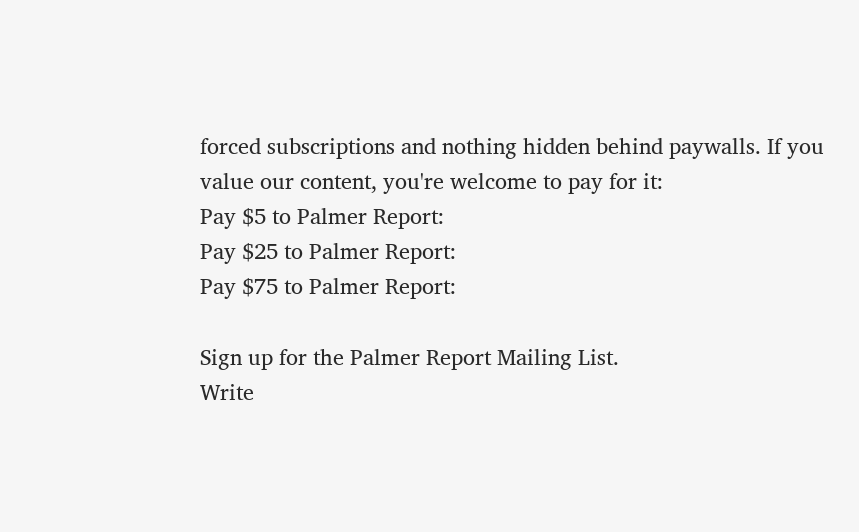forced subscriptions and nothing hidden behind paywalls. If you value our content, you're welcome to pay for it:
Pay $5 to Palmer Report:
Pay $25 to Palmer Report:
Pay $75 to Palmer Report:

Sign up for the Palmer Report Mailing List.
Write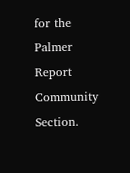for the Palmer Report Community Section.